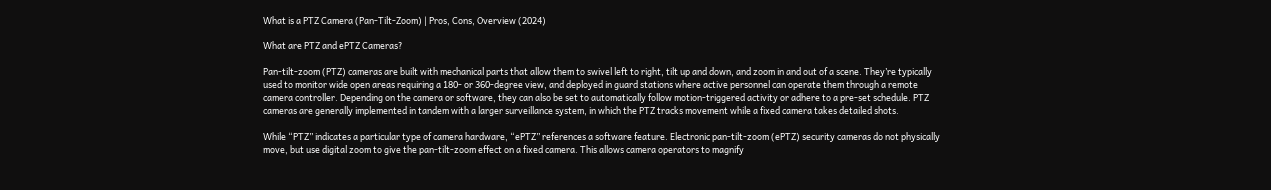What is a PTZ Camera (Pan-Tilt-Zoom) | Pros, Cons, Overview (2024)

What are PTZ and ePTZ Cameras?

Pan-tilt-zoom (PTZ) cameras are built with mechanical parts that allow them to swivel left to right, tilt up and down, and zoom in and out of a scene. They’re typically used to monitor wide open areas requiring a 180- or 360-degree view, and deployed in guard stations where active personnel can operate them through a remote camera controller. Depending on the camera or software, they can also be set to automatically follow motion-triggered activity or adhere to a pre-set schedule. PTZ cameras are generally implemented in tandem with a larger surveillance system, in which the PTZ tracks movement while a fixed camera takes detailed shots.

While “PTZ” indicates a particular type of camera hardware, “ePTZ” references a software feature. Electronic pan-tilt-zoom (ePTZ) security cameras do not physically move, but use digital zoom to give the pan-tilt-zoom effect on a fixed camera. This allows camera operators to magnify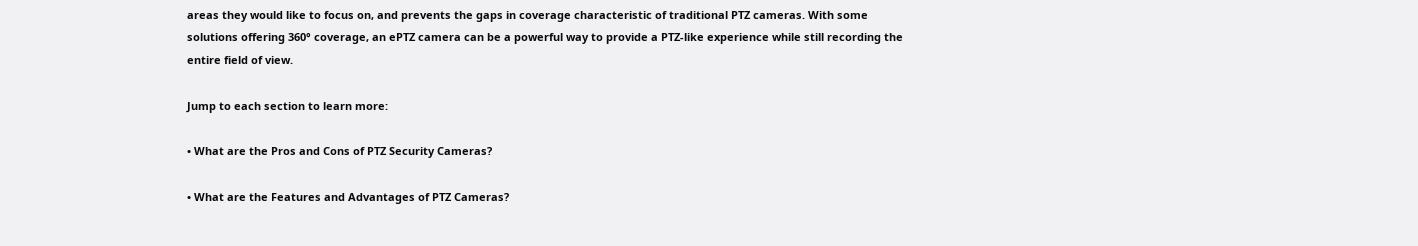areas they would like to focus on, and prevents the gaps in coverage characteristic of traditional PTZ cameras. With some solutions offering 360° coverage, an ePTZ camera can be a powerful way to provide a PTZ-like experience while still recording the entire field of view.

Jump to each section to learn more:

• What are the Pros and Cons of PTZ Security Cameras?

• What are the Features and Advantages of PTZ Cameras?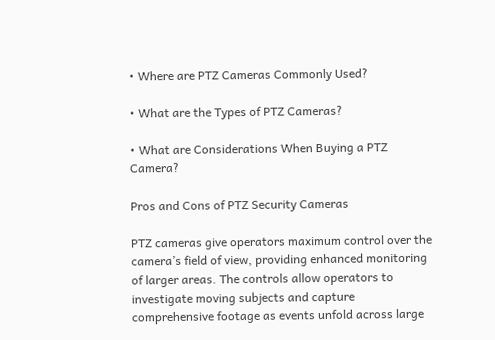• Where are PTZ Cameras Commonly Used?

• What are the Types of PTZ Cameras?

• What are Considerations When Buying a PTZ Camera?

Pros and Cons of PTZ Security Cameras

PTZ cameras give operators maximum control over the camera’s field of view, providing enhanced monitoring of larger areas. The controls allow operators to investigate moving subjects and capture comprehensive footage as events unfold across large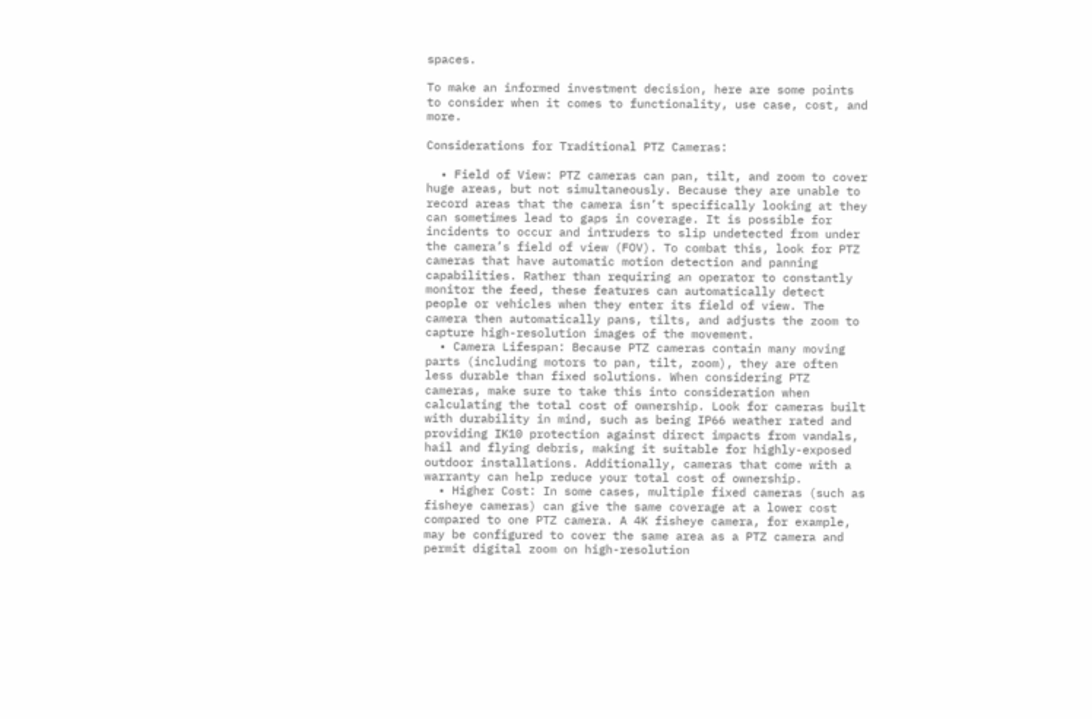spaces.

To make an informed investment decision, here are some points to consider when it comes to functionality, use case, cost, and more.

Considerations for Traditional PTZ Cameras:

  • Field of View: PTZ cameras can pan, tilt, and zoom to cover huge areas, but not simultaneously. Because they are unable to record areas that the camera isn’t specifically looking at they can sometimes lead to gaps in coverage. It is possible for incidents to occur and intruders to slip undetected from under the camera’s field of view (FOV). To combat this, look for PTZ cameras that have automatic motion detection and panning capabilities. Rather than requiring an operator to constantly monitor the feed, these features can automatically detect people or vehicles when they enter its field of view. The camera then automatically pans, tilts, and adjusts the zoom to capture high-resolution images of the movement.
  • Camera Lifespan: Because PTZ cameras contain many moving parts (including motors to pan, tilt, zoom), they are often less durable than fixed solutions. When considering PTZ cameras, make sure to take this into consideration when calculating the total cost of ownership. Look for cameras built with durability in mind, such as being IP66 weather rated and providing IK10 protection against direct impacts from vandals, hail and flying debris, making it suitable for highly-exposed outdoor installations. Additionally, cameras that come with a warranty can help reduce your total cost of ownership.
  • Higher Cost: In some cases, multiple fixed cameras (such as fisheye cameras) can give the same coverage at a lower cost compared to one PTZ camera. A 4K fisheye camera, for example, may be configured to cover the same area as a PTZ camera and permit digital zoom on high-resolution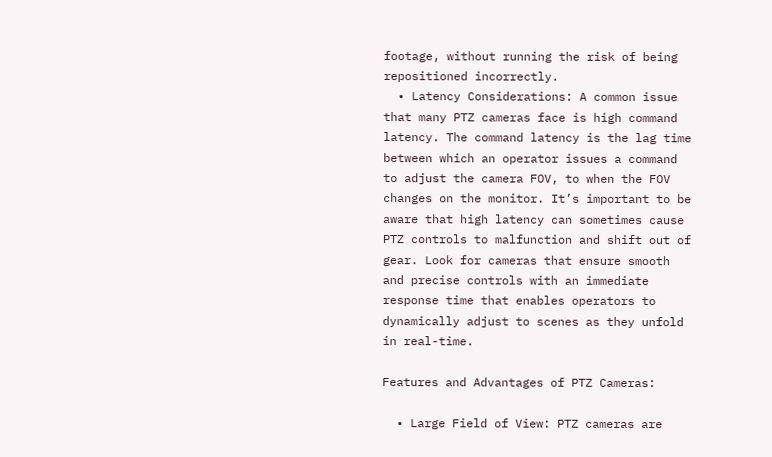footage, without running the risk of being repositioned incorrectly.
  • Latency Considerations: A common issue that many PTZ cameras face is high command latency. The command latency is the lag time between which an operator issues a command to adjust the camera FOV, to when the FOV changes on the monitor. It’s important to be aware that high latency can sometimes cause PTZ controls to malfunction and shift out of gear. Look for cameras that ensure smooth and precise controls with an immediate response time that enables operators to dynamically adjust to scenes as they unfold in real-time.

Features and Advantages of PTZ Cameras:

  • Large Field of View: PTZ cameras are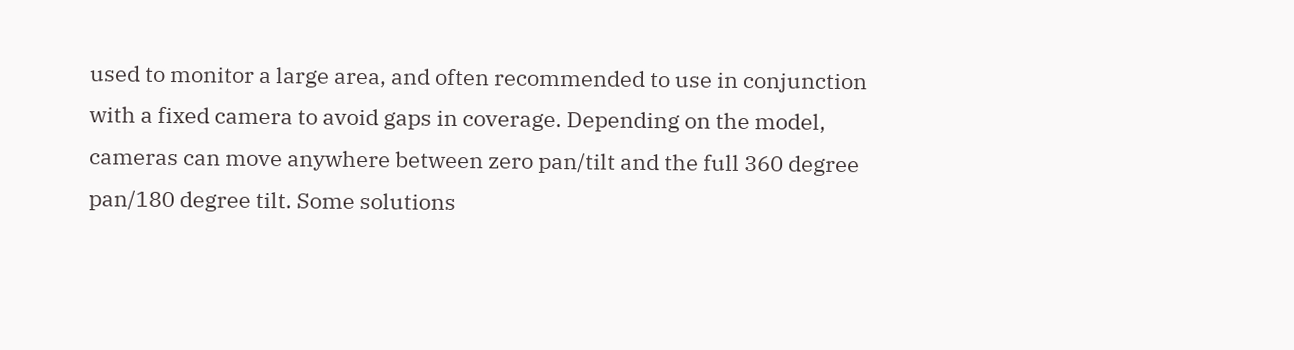used to monitor a large area, and often recommended to use in conjunction with a fixed camera to avoid gaps in coverage. Depending on the model, cameras can move anywhere between zero pan/tilt and the full 360 degree pan/180 degree tilt. Some solutions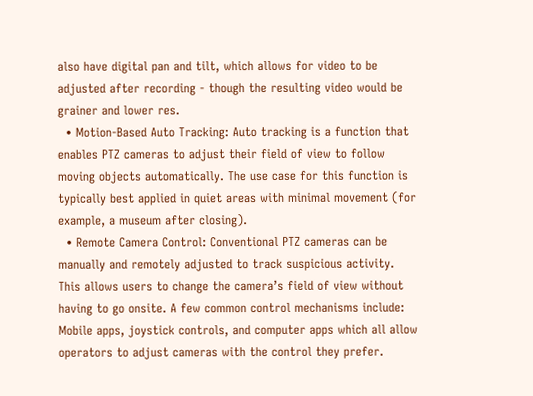also have digital pan and tilt, which allows for video to be adjusted after recording - though the resulting video would be grainer and lower res.
  • Motion-Based Auto Tracking: Auto tracking is a function that enables PTZ cameras to adjust their field of view to follow moving objects automatically. The use case for this function is typically best applied in quiet areas with minimal movement (for example, a museum after closing).
  • Remote Camera Control: Conventional PTZ cameras can be manually and remotely adjusted to track suspicious activity. This allows users to change the camera’s field of view without having to go onsite. A few common control mechanisms include: Mobile apps, joystick controls, and computer apps which all allow operators to adjust cameras with the control they prefer.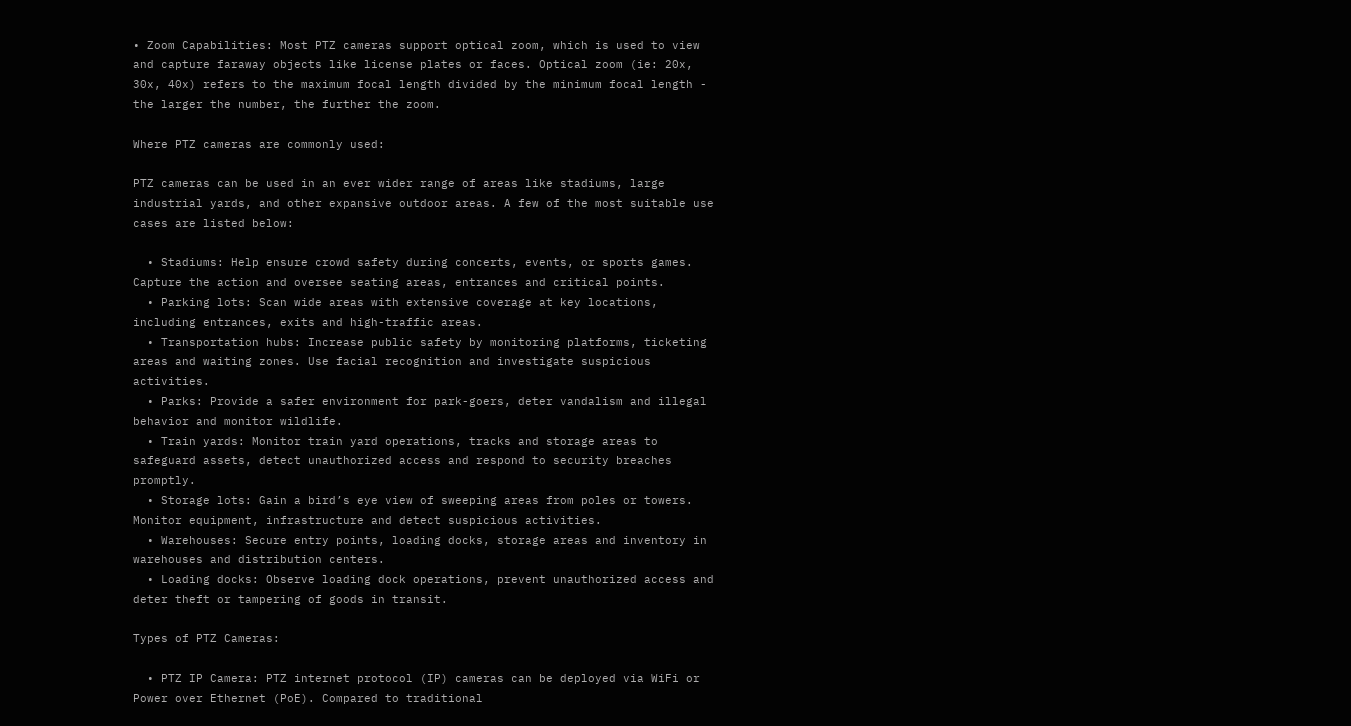• Zoom Capabilities: Most PTZ cameras support optical zoom, which is used to view and capture faraway objects like license plates or faces. Optical zoom (ie: 20x, 30x, 40x) refers to the maximum focal length divided by the minimum focal length - the larger the number, the further the zoom.

Where PTZ cameras are commonly used:

PTZ cameras can be used in an ever wider range of areas like stadiums, large industrial yards, and other expansive outdoor areas. A few of the most suitable use cases are listed below:

  • Stadiums: Help ensure crowd safety during concerts, events, or sports games. Capture the action and oversee seating areas, entrances and critical points.
  • Parking lots: Scan wide areas with extensive coverage at key locations, including entrances, exits and high-traffic areas.
  • Transportation hubs: Increase public safety by monitoring platforms, ticketing areas and waiting zones. Use facial recognition and investigate suspicious activities.
  • Parks: Provide a safer environment for park-goers, deter vandalism and illegal behavior and monitor wildlife.
  • Train yards: Monitor train yard operations, tracks and storage areas to safeguard assets, detect unauthorized access and respond to security breaches promptly.
  • Storage lots: Gain a bird’s eye view of sweeping areas from poles or towers. Monitor equipment, infrastructure and detect suspicious activities.
  • Warehouses: Secure entry points, loading docks, storage areas and inventory in warehouses and distribution centers.
  • Loading docks: Observe loading dock operations, prevent unauthorized access and deter theft or tampering of goods in transit.

Types of PTZ Cameras:

  • PTZ IP Camera: PTZ internet protocol (IP) cameras can be deployed via WiFi or Power over Ethernet (PoE). Compared to traditional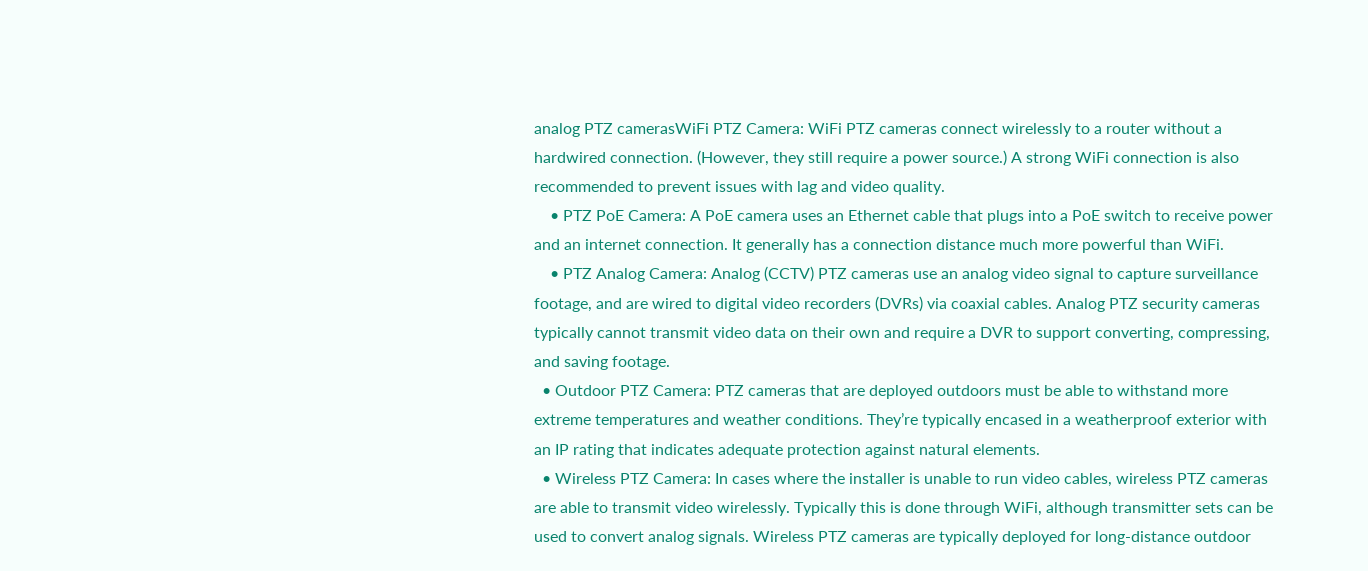analog PTZ camerasWiFi PTZ Camera: WiFi PTZ cameras connect wirelessly to a router without a hardwired connection. (However, they still require a power source.) A strong WiFi connection is also recommended to prevent issues with lag and video quality.
    • PTZ PoE Camera: A PoE camera uses an Ethernet cable that plugs into a PoE switch to receive power and an internet connection. It generally has a connection distance much more powerful than WiFi.
    • PTZ Analog Camera: Analog (CCTV) PTZ cameras use an analog video signal to capture surveillance footage, and are wired to digital video recorders (DVRs) via coaxial cables. Analog PTZ security cameras typically cannot transmit video data on their own and require a DVR to support converting, compressing, and saving footage.
  • Outdoor PTZ Camera: PTZ cameras that are deployed outdoors must be able to withstand more extreme temperatures and weather conditions. They’re typically encased in a weatherproof exterior with an IP rating that indicates adequate protection against natural elements.
  • Wireless PTZ Camera: In cases where the installer is unable to run video cables, wireless PTZ cameras are able to transmit video wirelessly. Typically this is done through WiFi, although transmitter sets can be used to convert analog signals. Wireless PTZ cameras are typically deployed for long-distance outdoor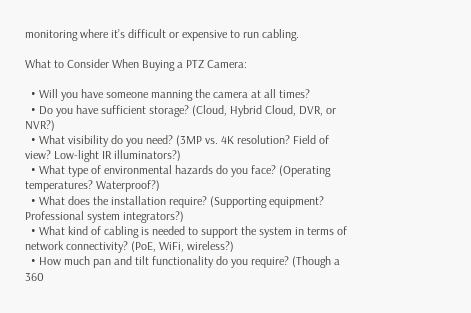monitoring where it’s difficult or expensive to run cabling.

What to Consider When Buying a PTZ Camera:

  • Will you have someone manning the camera at all times?
  • Do you have sufficient storage? (Cloud, Hybrid Cloud, DVR, or NVR?)
  • What visibility do you need? (3MP vs. 4K resolution? Field of view? Low-light IR illuminators?)
  • What type of environmental hazards do you face? (Operating temperatures? Waterproof?)
  • What does the installation require? (Supporting equipment? Professional system integrators?)
  • What kind of cabling is needed to support the system in terms of network connectivity? (PoE, WiFi, wireless?)
  • How much pan and tilt functionality do you require? (Though a 360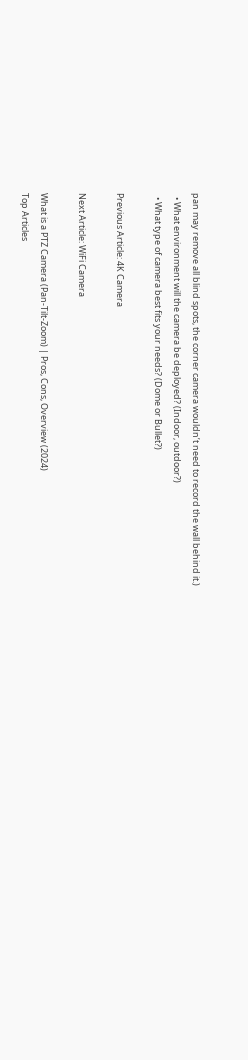pan may remove all blind spots, the corner camera wouldn’t need to record the wall behind it.)
  • What environment will the camera be deployed? (Indoor, outdoor?)
  • What type of camera best fits your needs? (Dome or Bullet?)

Previous Article: 4K Camera

Next Article: WiFi Camera

What is a PTZ Camera (Pan-Tilt-Zoom) | Pros, Cons, Overview (2024)
Top Articles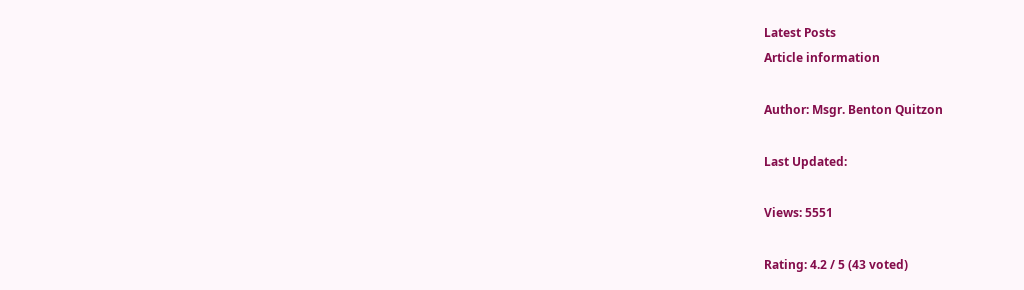Latest Posts
Article information

Author: Msgr. Benton Quitzon

Last Updated:

Views: 5551

Rating: 4.2 / 5 (43 voted)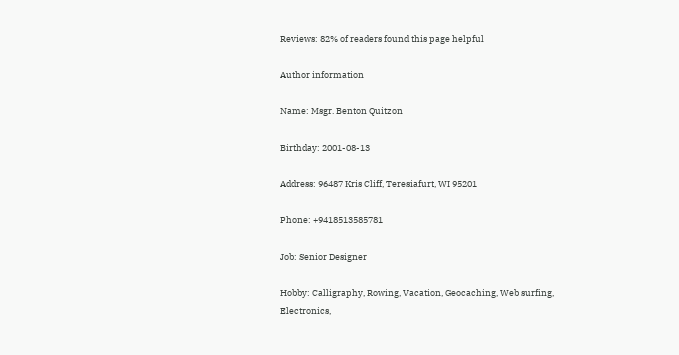Reviews: 82% of readers found this page helpful

Author information

Name: Msgr. Benton Quitzon

Birthday: 2001-08-13

Address: 96487 Kris Cliff, Teresiafurt, WI 95201

Phone: +9418513585781

Job: Senior Designer

Hobby: Calligraphy, Rowing, Vacation, Geocaching, Web surfing, Electronics,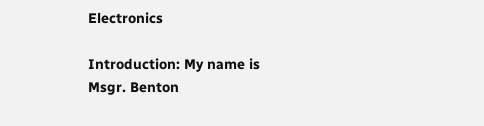Electronics

Introduction: My name is Msgr. Benton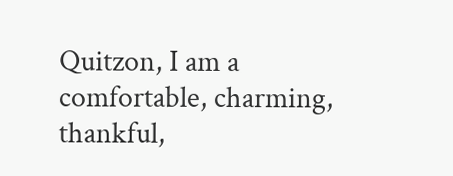Quitzon, I am a comfortable, charming, thankful,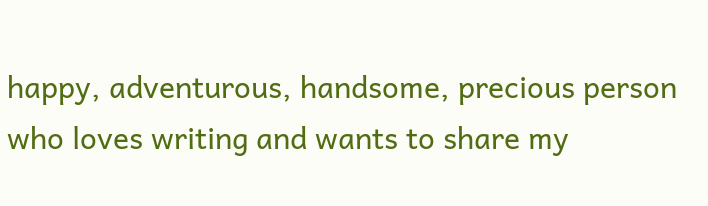happy, adventurous, handsome, precious person who loves writing and wants to share my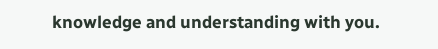knowledge and understanding with you.